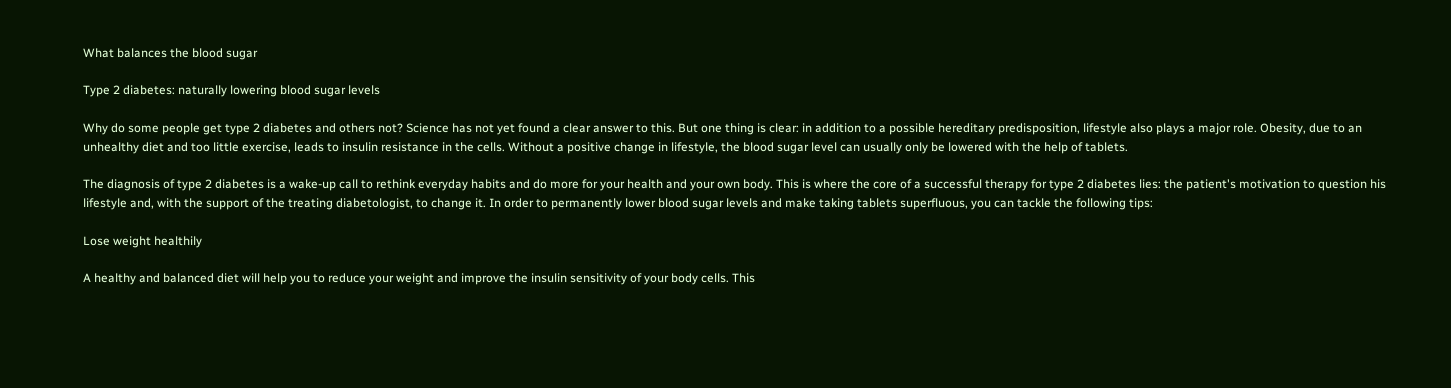What balances the blood sugar

Type 2 diabetes: naturally lowering blood sugar levels

Why do some people get type 2 diabetes and others not? Science has not yet found a clear answer to this. But one thing is clear: in addition to a possible hereditary predisposition, lifestyle also plays a major role. Obesity, due to an unhealthy diet and too little exercise, leads to insulin resistance in the cells. Without a positive change in lifestyle, the blood sugar level can usually only be lowered with the help of tablets.

The diagnosis of type 2 diabetes is a wake-up call to rethink everyday habits and do more for your health and your own body. This is where the core of a successful therapy for type 2 diabetes lies: the patient's motivation to question his lifestyle and, with the support of the treating diabetologist, to change it. In order to permanently lower blood sugar levels and make taking tablets superfluous, you can tackle the following tips:

Lose weight healthily

A healthy and balanced diet will help you to reduce your weight and improve the insulin sensitivity of your body cells. This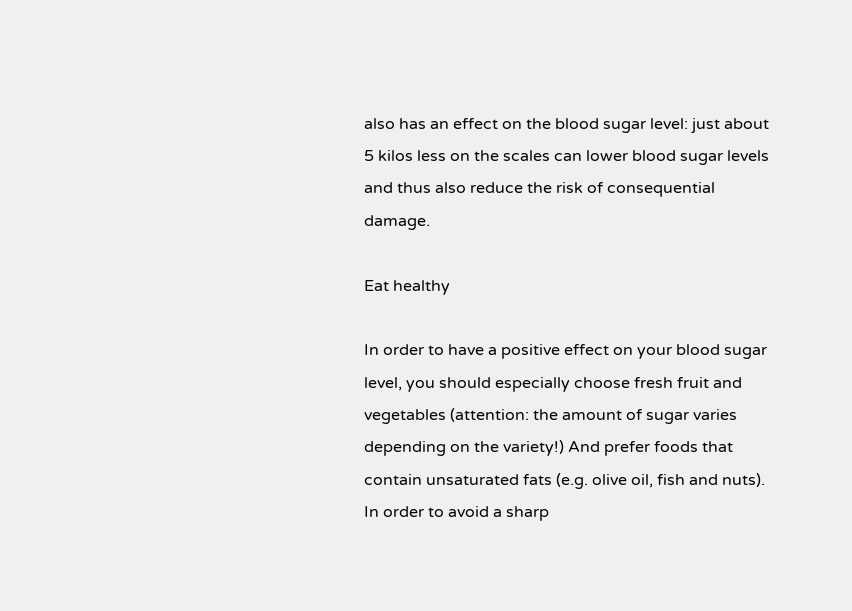also has an effect on the blood sugar level: just about 5 kilos less on the scales can lower blood sugar levels and thus also reduce the risk of consequential damage.

Eat healthy

In order to have a positive effect on your blood sugar level, you should especially choose fresh fruit and vegetables (attention: the amount of sugar varies depending on the variety!) And prefer foods that contain unsaturated fats (e.g. olive oil, fish and nuts). In order to avoid a sharp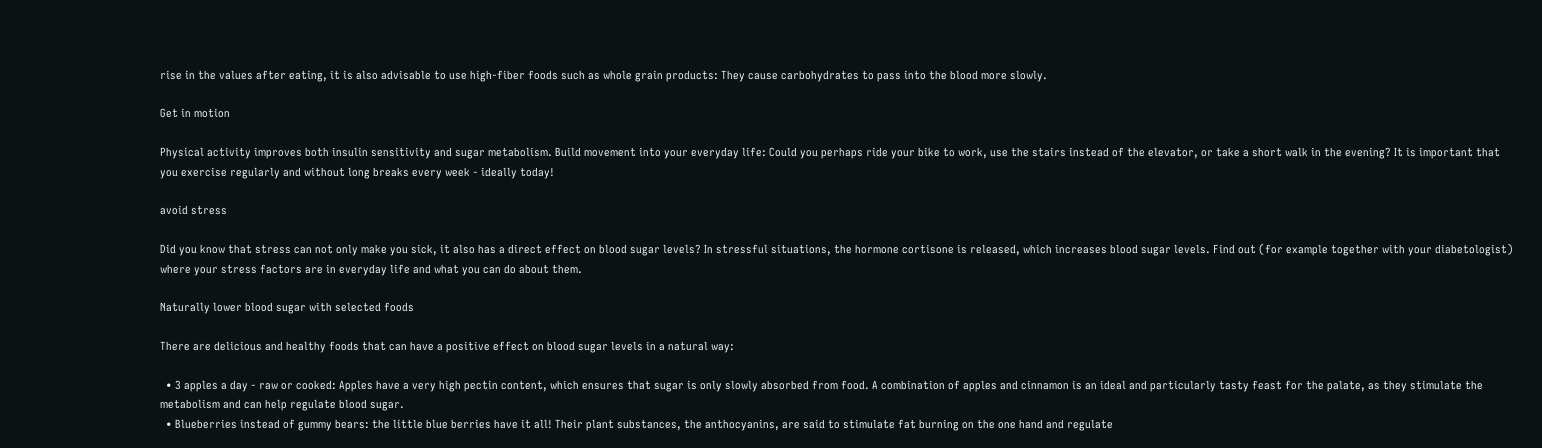rise in the values after eating, it is also advisable to use high-fiber foods such as whole grain products: They cause carbohydrates to pass into the blood more slowly.

Get in motion

Physical activity improves both insulin sensitivity and sugar metabolism. Build movement into your everyday life: Could you perhaps ride your bike to work, use the stairs instead of the elevator, or take a short walk in the evening? It is important that you exercise regularly and without long breaks every week - ideally today!

avoid stress

Did you know that stress can not only make you sick, it also has a direct effect on blood sugar levels? In stressful situations, the hormone cortisone is released, which increases blood sugar levels. Find out (for example together with your diabetologist) where your stress factors are in everyday life and what you can do about them.

Naturally lower blood sugar with selected foods

There are delicious and healthy foods that can have a positive effect on blood sugar levels in a natural way:

  • 3 apples a day - raw or cooked: Apples have a very high pectin content, which ensures that sugar is only slowly absorbed from food. A combination of apples and cinnamon is an ideal and particularly tasty feast for the palate, as they stimulate the metabolism and can help regulate blood sugar.
  • Blueberries instead of gummy bears: the little blue berries have it all! Their plant substances, the anthocyanins, are said to stimulate fat burning on the one hand and regulate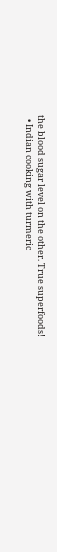the blood sugar level on the other. True superfoods!
  • Indian cooking with turmeric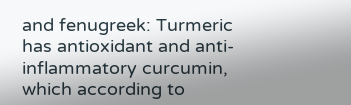and fenugreek: Turmeric has antioxidant and anti-inflammatory curcumin, which according to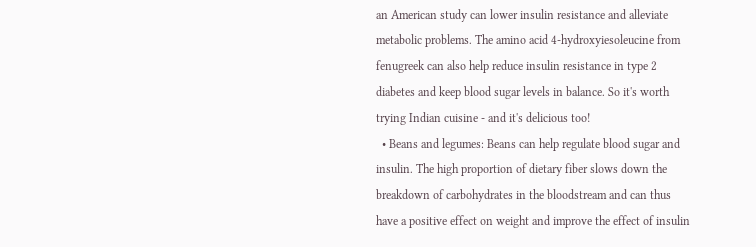an American study can lower insulin resistance and alleviate metabolic problems. The amino acid 4-hydroxyiesoleucine from fenugreek can also help reduce insulin resistance in type 2 diabetes and keep blood sugar levels in balance. So it's worth trying Indian cuisine - and it's delicious too!
  • Beans and legumes: Beans can help regulate blood sugar and insulin. The high proportion of dietary fiber slows down the breakdown of carbohydrates in the bloodstream and can thus have a positive effect on weight and improve the effect of insulin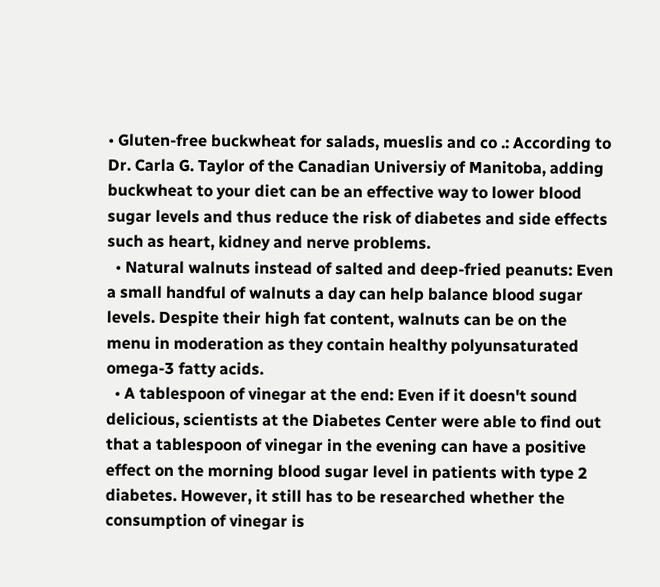• Gluten-free buckwheat for salads, mueslis and co .: According to Dr. Carla G. Taylor of the Canadian Universiy of Manitoba, adding buckwheat to your diet can be an effective way to lower blood sugar levels and thus reduce the risk of diabetes and side effects such as heart, kidney and nerve problems.
  • Natural walnuts instead of salted and deep-fried peanuts: Even a small handful of walnuts a day can help balance blood sugar levels. Despite their high fat content, walnuts can be on the menu in moderation as they contain healthy polyunsaturated omega-3 fatty acids.
  • A tablespoon of vinegar at the end: Even if it doesn't sound delicious, scientists at the Diabetes Center were able to find out that a tablespoon of vinegar in the evening can have a positive effect on the morning blood sugar level in patients with type 2 diabetes. However, it still has to be researched whether the consumption of vinegar is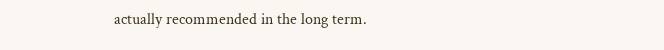actually recommended in the long term.